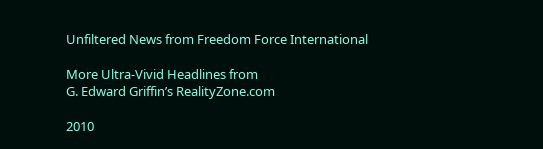Unfiltered News from Freedom Force International

More Ultra-Vivid Headlines from
G. Edward Griffin’s RealityZone.com

2010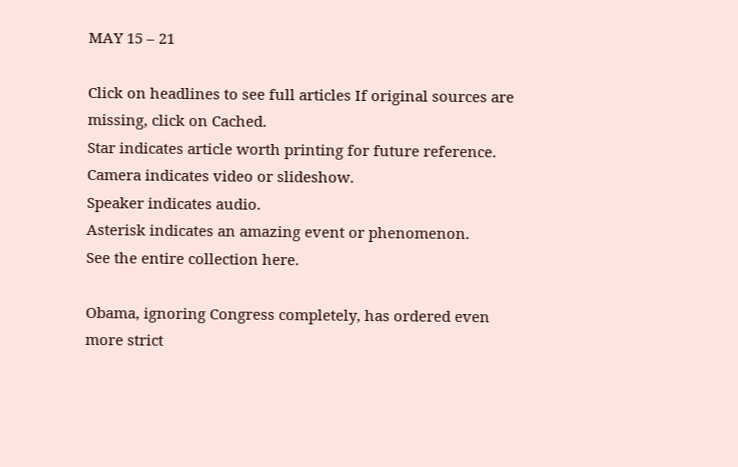MAY 15 – 21

Click on headlines to see full articles If original sources are missing, click on Cached.
Star indicates article worth printing for future reference.
Camera indicates video or slideshow.
Speaker indicates audio.
Asterisk indicates an amazing event or phenomenon.
See the entire collection here.

Obama, ignoring Congress completely, has ordered even more strict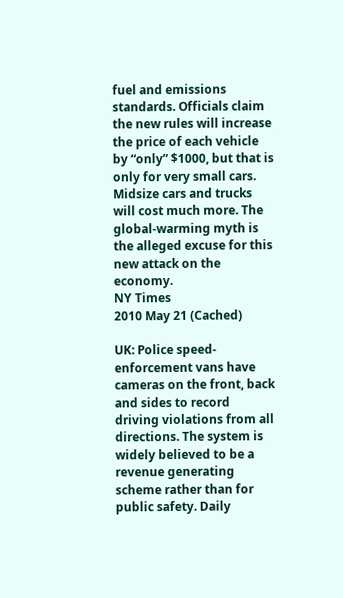fuel and emissions standards. Officials claim the new rules will increase the price of each vehicle by “only” $1000, but that is only for very small cars. Midsize cars and trucks will cost much more. The global-warming myth is the alleged excuse for this new attack on the economy.
NY Times
2010 May 21 (Cached)

UK: Police speed-enforcement vans have cameras on the front, back and sides to record driving violations from all directions. The system is widely believed to be a revenue generating scheme rather than for public safety. Daily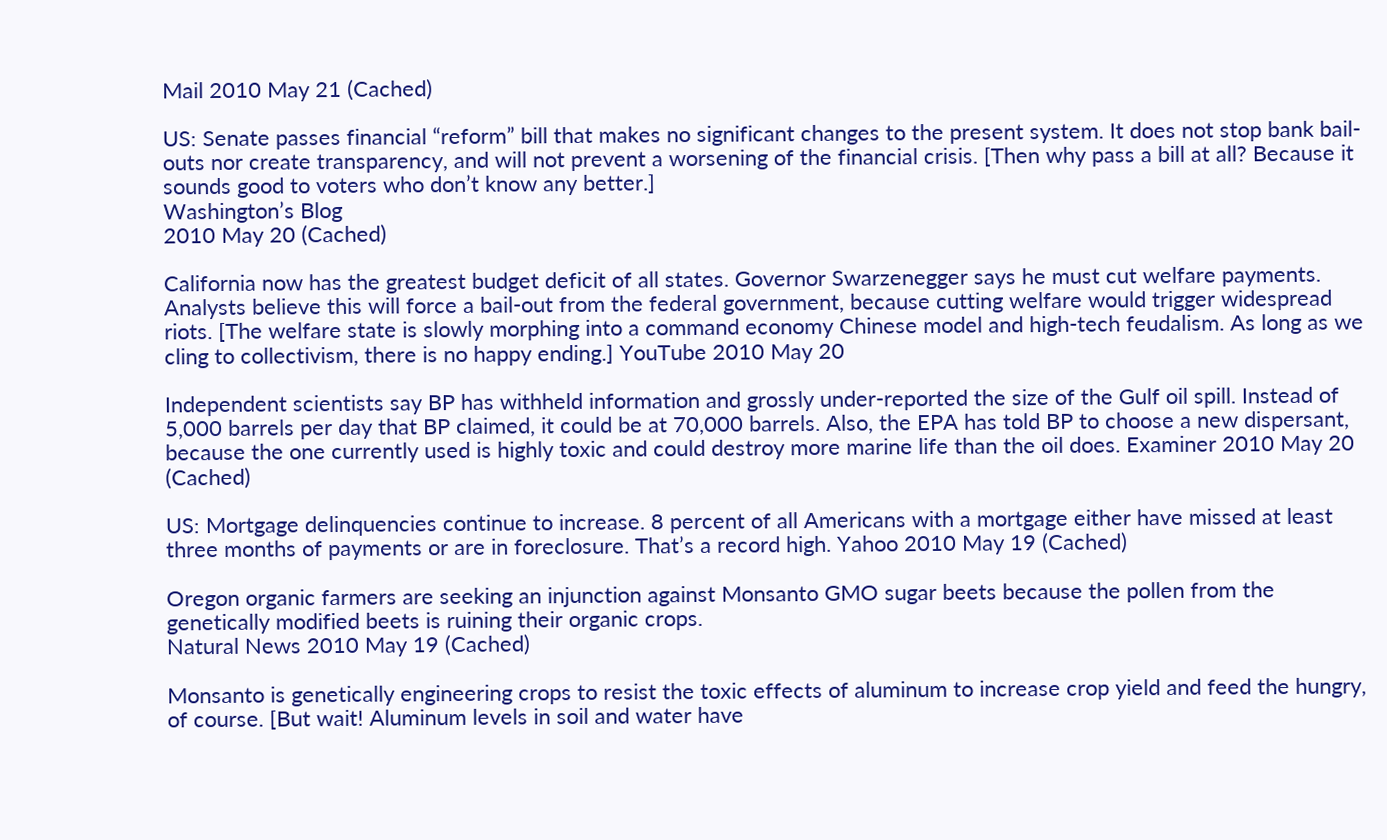Mail 2010 May 21 (Cached)

US: Senate passes financial “reform” bill that makes no significant changes to the present system. It does not stop bank bail-outs nor create transparency, and will not prevent a worsening of the financial crisis. [Then why pass a bill at all? Because it sounds good to voters who don’t know any better.]
Washington’s Blog
2010 May 20 (Cached)

California now has the greatest budget deficit of all states. Governor Swarzenegger says he must cut welfare payments. Analysts believe this will force a bail-out from the federal government, because cutting welfare would trigger widespread riots. [The welfare state is slowly morphing into a command economy Chinese model and high-tech feudalism. As long as we cling to collectivism, there is no happy ending.] YouTube 2010 May 20

Independent scientists say BP has withheld information and grossly under-reported the size of the Gulf oil spill. Instead of 5,000 barrels per day that BP claimed, it could be at 70,000 barrels. Also, the EPA has told BP to choose a new dispersant, because the one currently used is highly toxic and could destroy more marine life than the oil does. Examiner 2010 May 20 (Cached)

US: Mortgage delinquencies continue to increase. 8 percent of all Americans with a mortgage either have missed at least three months of payments or are in foreclosure. That’s a record high. Yahoo 2010 May 19 (Cached)

Oregon organic farmers are seeking an injunction against Monsanto GMO sugar beets because the pollen from the genetically modified beets is ruining their organic crops.
Natural News 2010 May 19 (Cached)

Monsanto is genetically engineering crops to resist the toxic effects of aluminum to increase crop yield and feed the hungry, of course. [But wait! Aluminum levels in soil and water have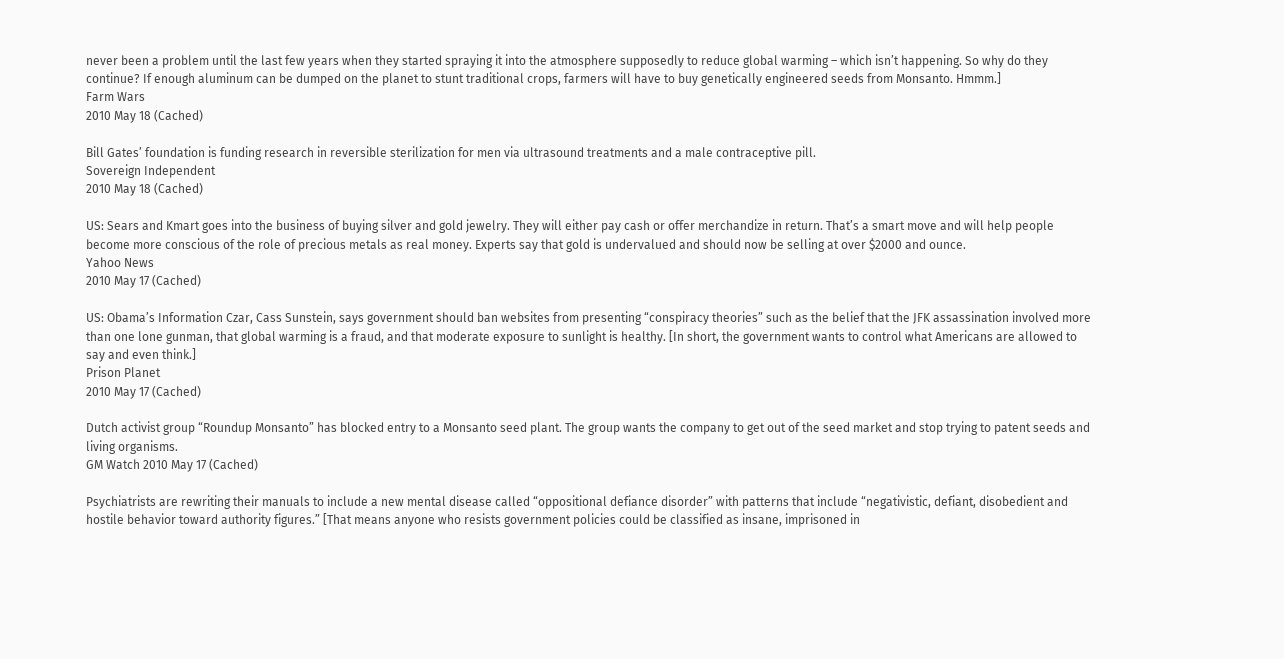never been a problem until the last few years when they started spraying it into the atmosphere supposedly to reduce global warming – which isn’t happening. So why do they continue? If enough aluminum can be dumped on the planet to stunt traditional crops, farmers will have to buy genetically engineered seeds from Monsanto. Hmmm.]
Farm Wars
2010 May 18 (Cached)

Bill Gates’ foundation is funding research in reversible sterilization for men via ultrasound treatments and a male contraceptive pill.
Sovereign Independent
2010 May 18 (Cached)

US: Sears and Kmart goes into the business of buying silver and gold jewelry. They will either pay cash or offer merchandize in return. That’s a smart move and will help people become more conscious of the role of precious metals as real money. Experts say that gold is undervalued and should now be selling at over $2000 and ounce.
Yahoo News
2010 May 17 (Cached)

US: Obama’s Information Czar, Cass Sunstein, says government should ban websites from presenting “conspiracy theories” such as the belief that the JFK assassination involved more than one lone gunman, that global warming is a fraud, and that moderate exposure to sunlight is healthy. [In short, the government wants to control what Americans are allowed to say and even think.]
Prison Planet
2010 May 17 (Cached)

Dutch activist group “Roundup Monsanto” has blocked entry to a Monsanto seed plant. The group wants the company to get out of the seed market and stop trying to patent seeds and living organisms.
GM Watch 2010 May 17 (Cached)

Psychiatrists are rewriting their manuals to include a new mental disease called “oppositional defiance disorder” with patterns that include “negativistic, defiant, disobedient and hostile behavior toward authority figures.” [That means anyone who resists government policies could be classified as insane, imprisoned in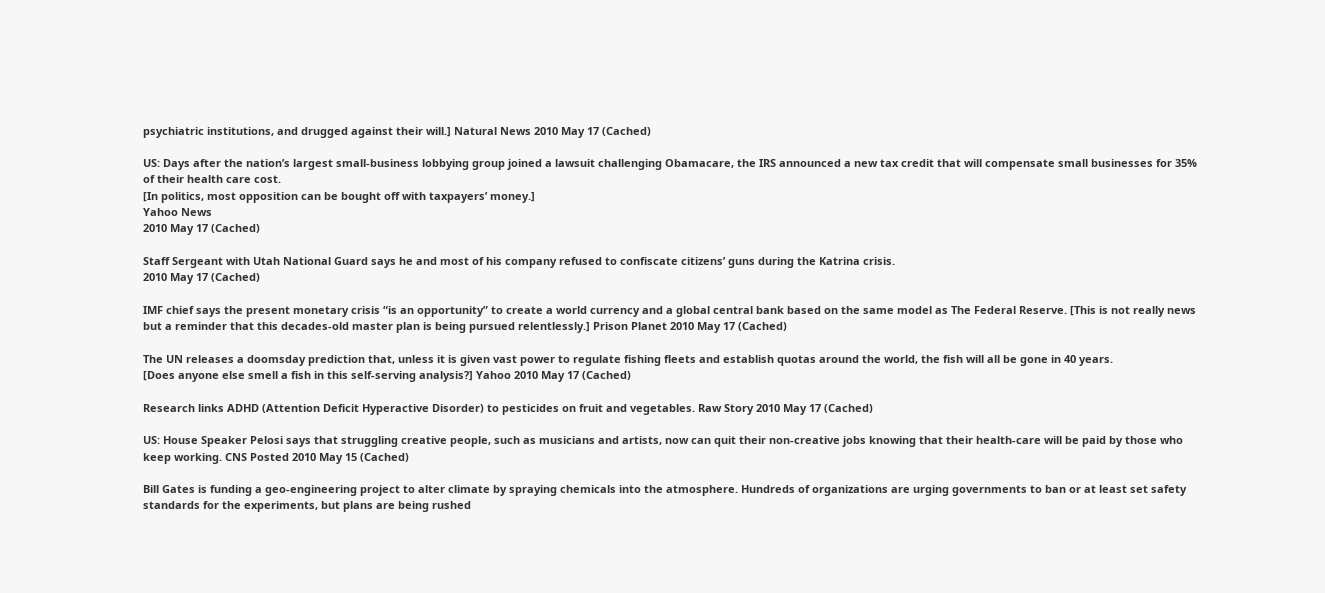psychiatric institutions, and drugged against their will.] Natural News 2010 May 17 (Cached)

US: Days after the nation’s largest small-business lobbying group joined a lawsuit challenging Obamacare, the IRS announced a new tax credit that will compensate small businesses for 35% of their health care cost.
[In politics, most opposition can be bought off with taxpayers’ money.]
Yahoo News
2010 May 17 (Cached)

Staff Sergeant with Utah National Guard says he and most of his company refused to confiscate citizens’ guns during the Katrina crisis.
2010 May 17 (Cached)

IMF chief says the present monetary crisis “is an opportunity” to create a world currency and a global central bank based on the same model as The Federal Reserve. [This is not really news but a reminder that this decades-old master plan is being pursued relentlessly.] Prison Planet 2010 May 17 (Cached)

The UN releases a doomsday prediction that, unless it is given vast power to regulate fishing fleets and establish quotas around the world, the fish will all be gone in 40 years.
[Does anyone else smell a fish in this self-serving analysis?] Yahoo 2010 May 17 (Cached)

Research links ADHD (Attention Deficit Hyperactive Disorder) to pesticides on fruit and vegetables. Raw Story 2010 May 17 (Cached)

US: House Speaker Pelosi says that struggling creative people, such as musicians and artists, now can quit their non-creative jobs knowing that their health-care will be paid by those who keep working. CNS Posted 2010 May 15 (Cached)

Bill Gates is funding a geo-engineering project to alter climate by spraying chemicals into the atmosphere. Hundreds of organizations are urging governments to ban or at least set safety standards for the experiments, but plans are being rushed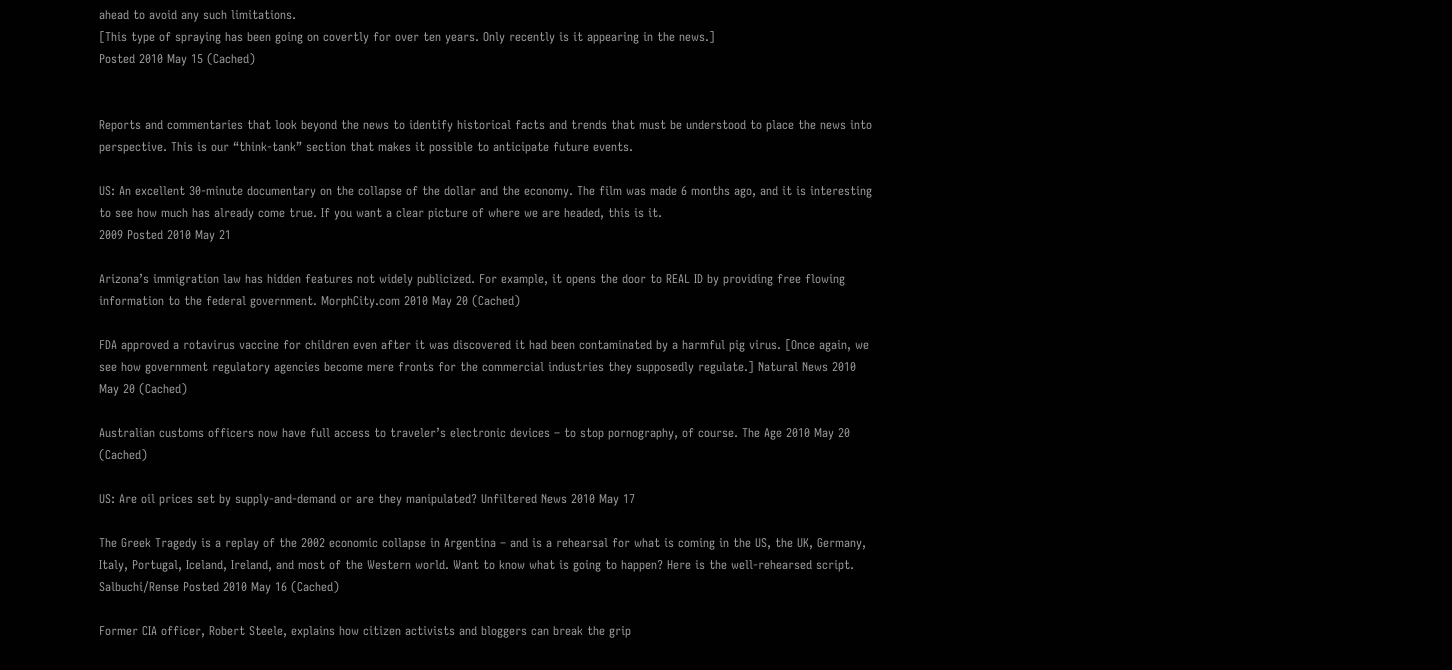ahead to avoid any such limitations.
[This type of spraying has been going on covertly for over ten years. Only recently is it appearing in the news.]
Posted 2010 May 15 (Cached)


Reports and commentaries that look beyond the news to identify historical facts and trends that must be understood to place the news into perspective. This is our “think-tank” section that makes it possible to anticipate future events.

US: An excellent 30-minute documentary on the collapse of the dollar and the economy. The film was made 6 months ago, and it is interesting to see how much has already come true. If you want a clear picture of where we are headed, this is it.
2009 Posted 2010 May 21

Arizona’s immigration law has hidden features not widely publicized. For example, it opens the door to REAL ID by providing free flowing information to the federal government. MorphCity.com 2010 May 20 (Cached)

FDA approved a rotavirus vaccine for children even after it was discovered it had been contaminated by a harmful pig virus. [Once again, we see how government regulatory agencies become mere fronts for the commercial industries they supposedly regulate.] Natural News 2010 May 20 (Cached)

Australian customs officers now have full access to traveler’s electronic devices – to stop pornography, of course. The Age 2010 May 20 (Cached)

US: Are oil prices set by supply-and-demand or are they manipulated? Unfiltered News 2010 May 17

The Greek Tragedy is a replay of the 2002 economic collapse in Argentina – and is a rehearsal for what is coming in the US, the UK, Germany, Italy, Portugal, Iceland, Ireland, and most of the Western world. Want to know what is going to happen? Here is the well-rehearsed script.
Salbuchi/Rense Posted 2010 May 16 (Cached)

Former CIA officer, Robert Steele, explains how citizen activists and bloggers can break the grip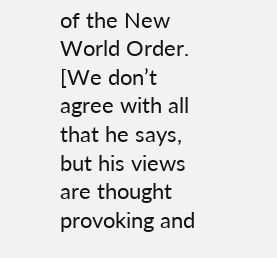of the New World Order. [We don’t agree with all that he says, but his views are thought provoking and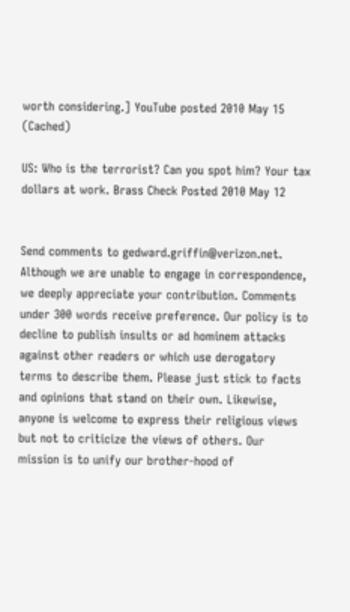worth considering.] YouTube posted 2010 May 15 (Cached)

US: Who is the terrorist? Can you spot him? Your tax dollars at work. Brass Check Posted 2010 May 12


Send comments to gedward.griffin@verizon.net.
Although we are unable to engage in correspondence, we deeply appreciate your contribution. Comments under 300 words receive preference. Our policy is to decline to publish insults or ad hominem attacks against other readers or which use derogatory terms to describe them. Please just stick to facts and opinions that stand on their own. Likewise, anyone is welcome to express their religious views but not to criticize the views of others. Our mission is to unify our brother-hood of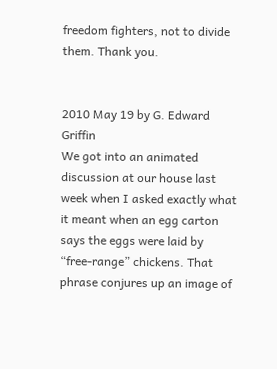freedom fighters, not to divide them. Thank you.


2010 May 19 by G. Edward Griffin
We got into an animated discussion at our house last week when I asked exactly what it meant when an egg carton says the eggs were laid by “free-range” chickens. That phrase conjures up an image of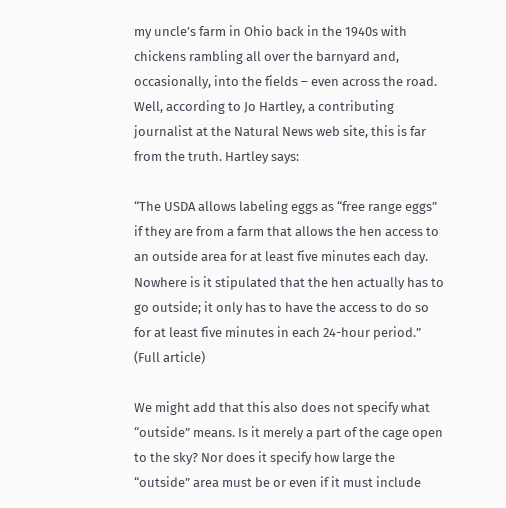my uncle’s farm in Ohio back in the 1940s with chickens rambling all over the barnyard and, occasionally, into the fields – even across the road. Well, according to Jo Hartley, a contributing journalist at the Natural News web site, this is far from the truth. Hartley says:

“The USDA allows labeling eggs as “free range eggs” if they are from a farm that allows the hen access to an outside area for at least five minutes each day. Nowhere is it stipulated that the hen actually has to go outside; it only has to have the access to do so for at least five minutes in each 24-hour period.” (Full article)

We might add that this also does not specify what “outside” means. Is it merely a part of the cage open to the sky? Nor does it specify how large the “outside” area must be or even if it must include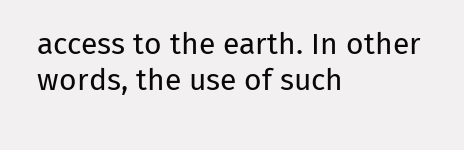access to the earth. In other words, the use of such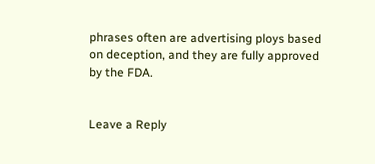phrases often are advertising ploys based on deception, and they are fully approved by the FDA.


Leave a Reply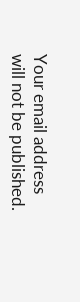Your email address will not be published.